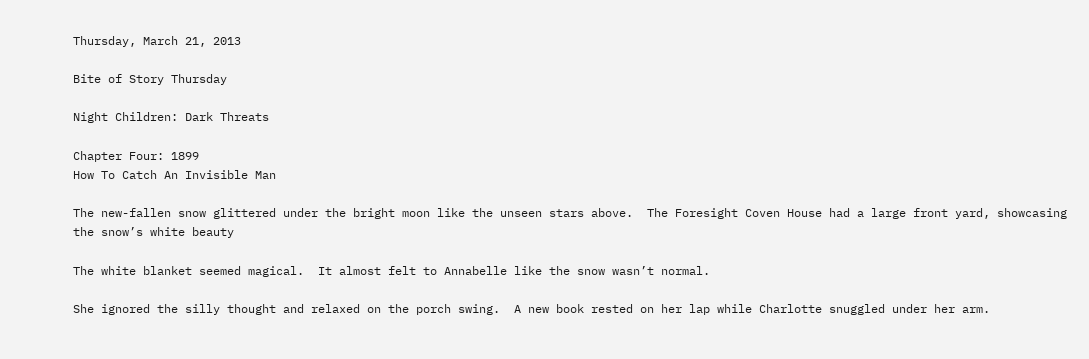Thursday, March 21, 2013

Bite of Story Thursday

Night Children: Dark Threats

Chapter Four: 1899
How To Catch An Invisible Man

The new-fallen snow glittered under the bright moon like the unseen stars above.  The Foresight Coven House had a large front yard, showcasing the snow’s white beauty

The white blanket seemed magical.  It almost felt to Annabelle like the snow wasn’t normal.

She ignored the silly thought and relaxed on the porch swing.  A new book rested on her lap while Charlotte snuggled under her arm.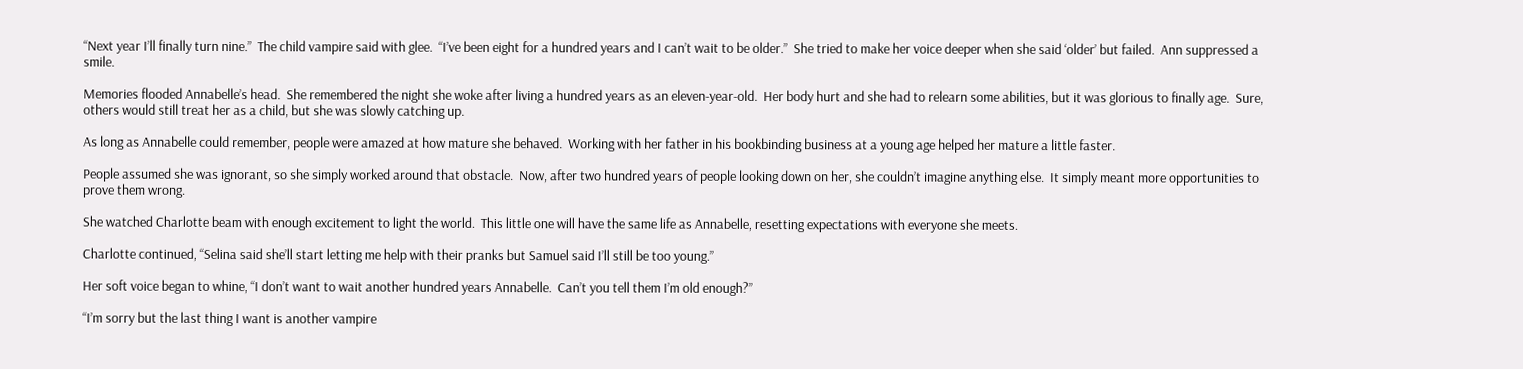“Next year I’ll finally turn nine.”  The child vampire said with glee.  “I’ve been eight for a hundred years and I can’t wait to be older.”  She tried to make her voice deeper when she said ‘older’ but failed.  Ann suppressed a smile.

Memories flooded Annabelle’s head.  She remembered the night she woke after living a hundred years as an eleven-year-old.  Her body hurt and she had to relearn some abilities, but it was glorious to finally age.  Sure, others would still treat her as a child, but she was slowly catching up.

As long as Annabelle could remember, people were amazed at how mature she behaved.  Working with her father in his bookbinding business at a young age helped her mature a little faster.

People assumed she was ignorant, so she simply worked around that obstacle.  Now, after two hundred years of people looking down on her, she couldn’t imagine anything else.  It simply meant more opportunities to prove them wrong.

She watched Charlotte beam with enough excitement to light the world.  This little one will have the same life as Annabelle, resetting expectations with everyone she meets.

Charlotte continued, “Selina said she’ll start letting me help with their pranks but Samuel said I’ll still be too young.”

Her soft voice began to whine, “I don’t want to wait another hundred years Annabelle.  Can’t you tell them I’m old enough?”

“I’m sorry but the last thing I want is another vampire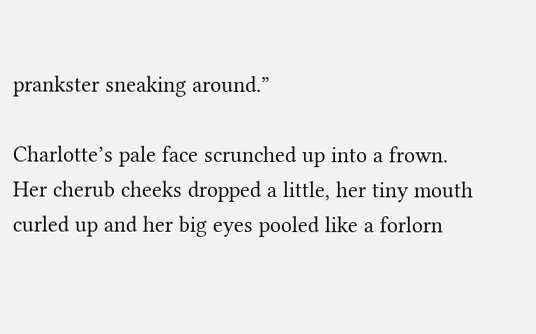prankster sneaking around.”

Charlotte’s pale face scrunched up into a frown.  Her cherub cheeks dropped a little, her tiny mouth curled up and her big eyes pooled like a forlorn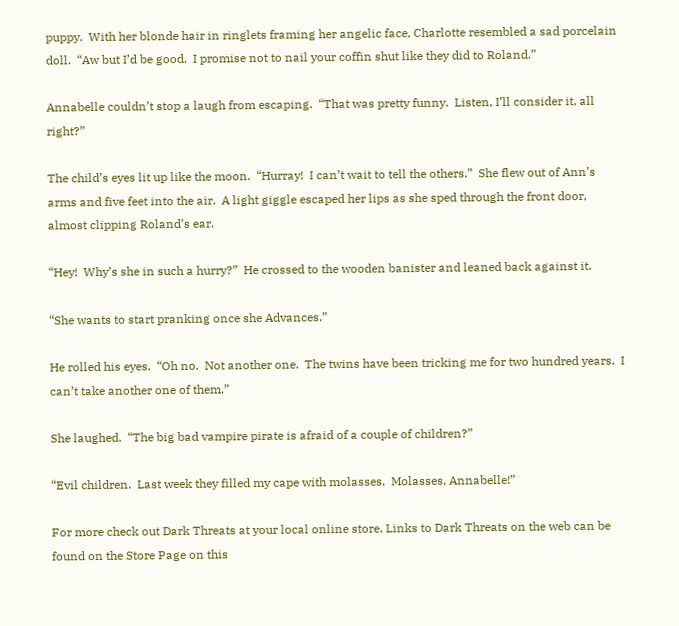puppy.  With her blonde hair in ringlets framing her angelic face, Charlotte resembled a sad porcelain doll.  “Aw but I’d be good.  I promise not to nail your coffin shut like they did to Roland.”

Annabelle couldn’t stop a laugh from escaping.  “That was pretty funny.  Listen, I’ll consider it, all right?”

The child’s eyes lit up like the moon.  “Hurray!  I can’t wait to tell the others.”  She flew out of Ann’s arms and five feet into the air.  A light giggle escaped her lips as she sped through the front door, almost clipping Roland’s ear.

“Hey!  Why’s she in such a hurry?”  He crossed to the wooden banister and leaned back against it.

“She wants to start pranking once she Advances.”

He rolled his eyes.  “Oh no.  Not another one.  The twins have been tricking me for two hundred years.  I can’t take another one of them.”

She laughed.  “The big bad vampire pirate is afraid of a couple of children?”

“Evil children.  Last week they filled my cape with molasses.  Molasses, Annabelle!”

For more check out Dark Threats at your local online store. Links to Dark Threats on the web can be found on the Store Page on this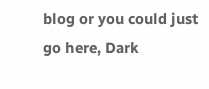blog or you could just go here, Dark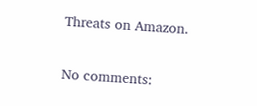Threats on Amazon.

No comments: